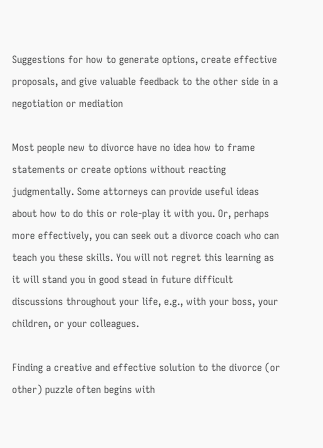Suggestions for how to generate options, create effective proposals, and give valuable feedback to the other side in a negotiation or mediation

Most people new to divorce have no idea how to frame statements or create options without reacting judgmentally. Some attorneys can provide useful ideas about how to do this or role-play it with you. Or, perhaps more effectively, you can seek out a divorce coach who can teach you these skills. You will not regret this learning as it will stand you in good stead in future difficult discussions throughout your life, e.g., with your boss, your children, or your colleagues.

Finding a creative and effective solution to the divorce (or other) puzzle often begins with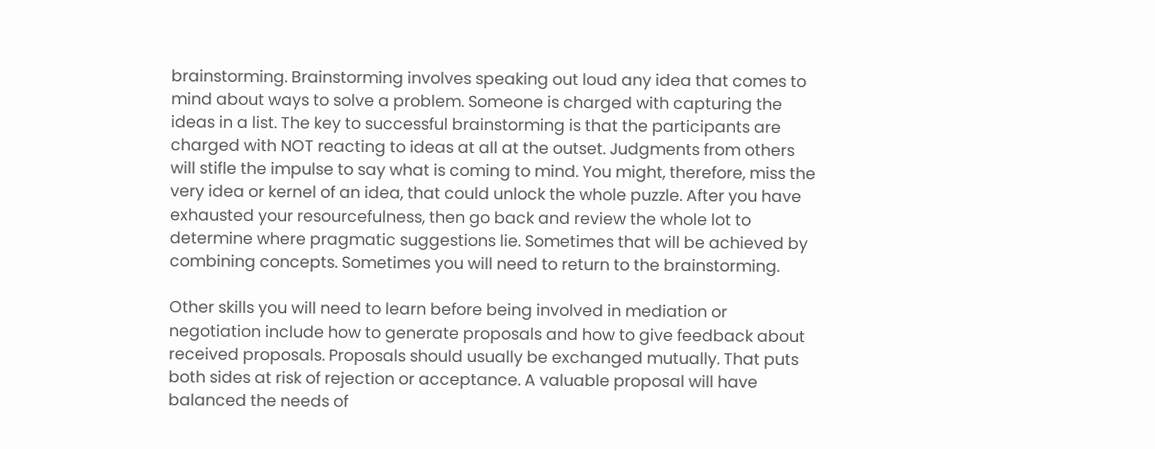brainstorming. Brainstorming involves speaking out loud any idea that comes to mind about ways to solve a problem. Someone is charged with capturing the ideas in a list. The key to successful brainstorming is that the participants are charged with NOT reacting to ideas at all at the outset. Judgments from others will stifle the impulse to say what is coming to mind. You might, therefore, miss the very idea or kernel of an idea, that could unlock the whole puzzle. After you have exhausted your resourcefulness, then go back and review the whole lot to determine where pragmatic suggestions lie. Sometimes that will be achieved by combining concepts. Sometimes you will need to return to the brainstorming.

Other skills you will need to learn before being involved in mediation or negotiation include how to generate proposals and how to give feedback about received proposals. Proposals should usually be exchanged mutually. That puts both sides at risk of rejection or acceptance. A valuable proposal will have balanced the needs of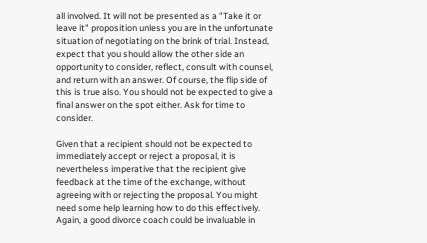all involved. It will not be presented as a "Take it or leave it" proposition unless you are in the unfortunate situation of negotiating on the brink of trial. Instead, expect that you should allow the other side an opportunity to consider, reflect, consult with counsel, and return with an answer. Of course, the flip side of this is true also. You should not be expected to give a final answer on the spot either. Ask for time to consider.

Given that a recipient should not be expected to immediately accept or reject a proposal, it is nevertheless imperative that the recipient give feedback at the time of the exchange, without agreeing with or rejecting the proposal. You might need some help learning how to do this effectively. Again, a good divorce coach could be invaluable in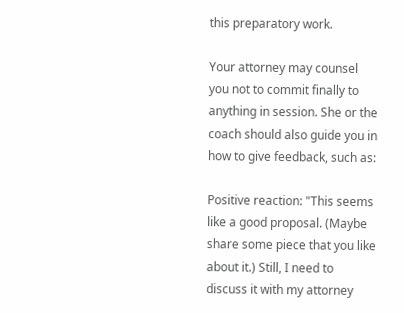this preparatory work.

Your attorney may counsel you not to commit finally to anything in session. She or the coach should also guide you in how to give feedback, such as:

Positive reaction: "This seems like a good proposal. (Maybe share some piece that you like about it.) Still, I need to discuss it with my attorney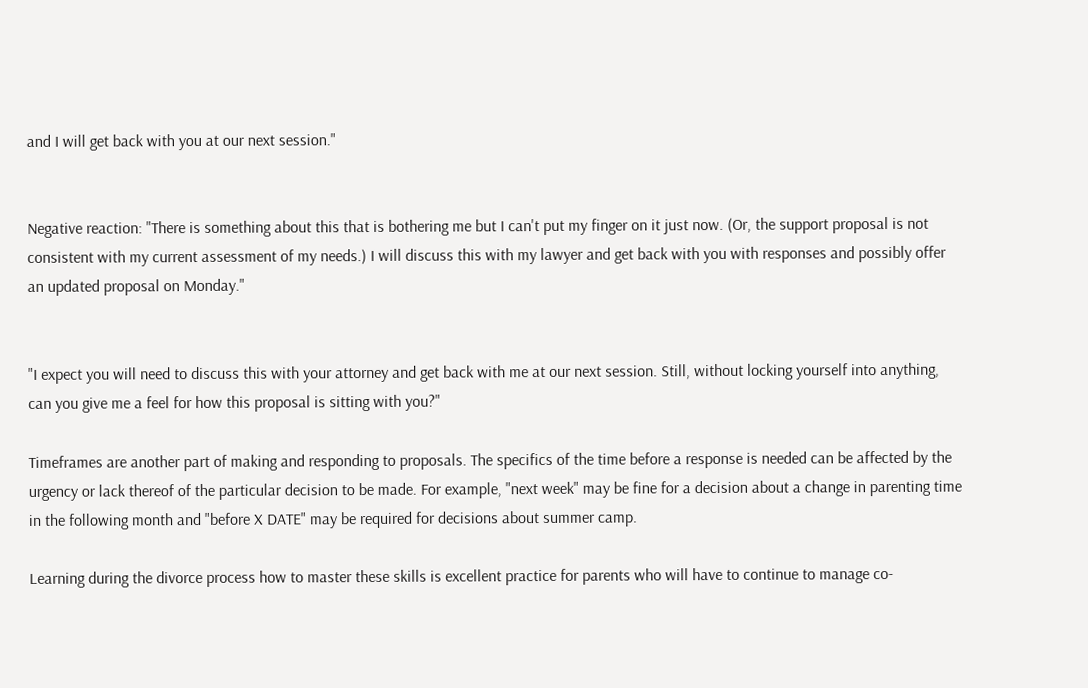and I will get back with you at our next session."


Negative reaction: "There is something about this that is bothering me but I can't put my finger on it just now. (Or, the support proposal is not consistent with my current assessment of my needs.) I will discuss this with my lawyer and get back with you with responses and possibly offer an updated proposal on Monday."


"I expect you will need to discuss this with your attorney and get back with me at our next session. Still, without locking yourself into anything, can you give me a feel for how this proposal is sitting with you?"

Timeframes are another part of making and responding to proposals. The specifics of the time before a response is needed can be affected by the urgency or lack thereof of the particular decision to be made. For example, "next week" may be fine for a decision about a change in parenting time in the following month and "before X DATE" may be required for decisions about summer camp.

Learning during the divorce process how to master these skills is excellent practice for parents who will have to continue to manage co-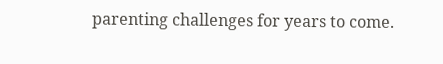parenting challenges for years to come.